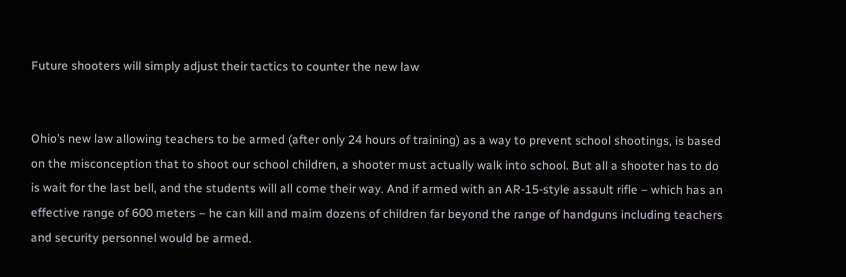Future shooters will simply adjust their tactics to counter the new law


Ohio’s new law allowing teachers to be armed (after only 24 hours of training) as a way to prevent school shootings, is based on the misconception that to shoot our school children, a shooter must actually walk into school. But all a shooter has to do is wait for the last bell, and the students will all come their way. And if armed with an AR-15-style assault rifle – which has an effective range of 600 meters – he can kill and maim dozens of children far beyond the range of handguns including teachers and security personnel would be armed.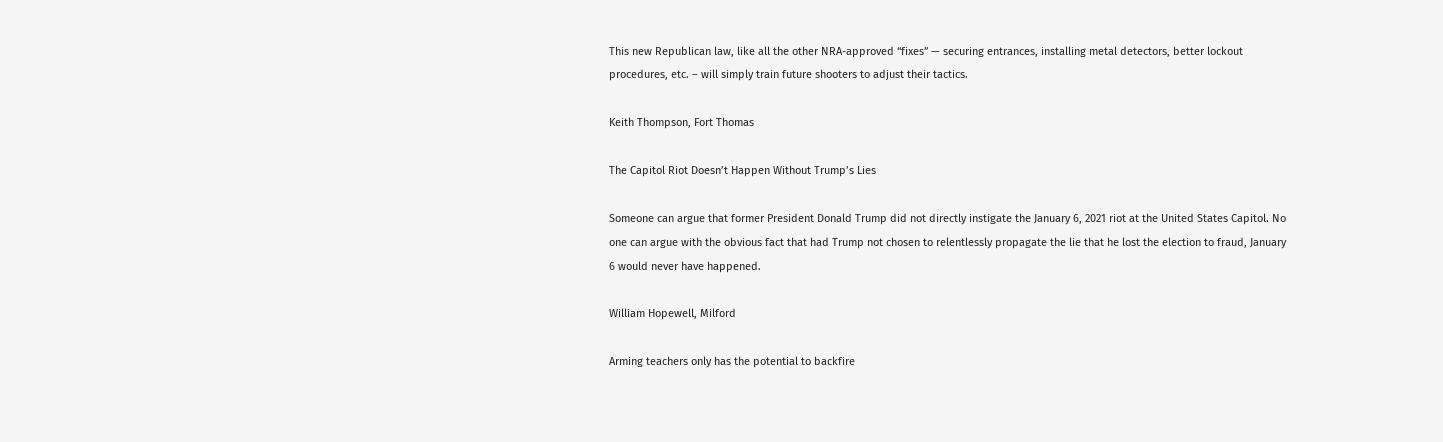This new Republican law, like all the other NRA-approved “fixes” — securing entrances, installing metal detectors, better lockout procedures, etc. – will simply train future shooters to adjust their tactics.

Keith Thompson, Fort Thomas

The Capitol Riot Doesn’t Happen Without Trump’s Lies

Someone can argue that former President Donald Trump did not directly instigate the January 6, 2021 riot at the United States Capitol. No one can argue with the obvious fact that had Trump not chosen to relentlessly propagate the lie that he lost the election to fraud, January 6 would never have happened.

William Hopewell, Milford

Arming teachers only has the potential to backfire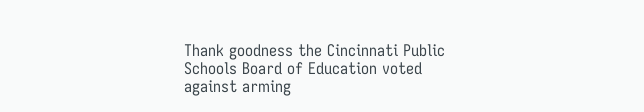Thank goodness the Cincinnati Public Schools Board of Education voted against arming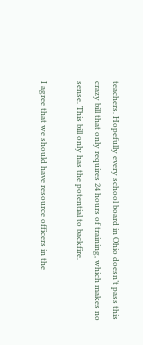teachers. Hopefully every school board in Ohio doesn’t pass this crazy bill that only requires 24 hours of training, which makes no sense. This bill only has the potential to backfire.

I agree that we should have resource officers in the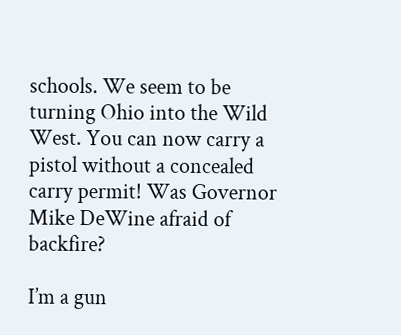schools. We seem to be turning Ohio into the Wild West. You can now carry a pistol without a concealed carry permit! Was Governor Mike DeWine afraid of backfire?

I’m a gun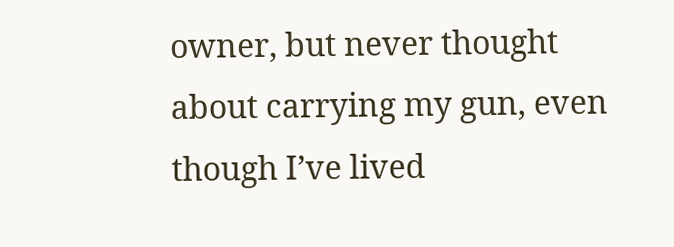owner, but never thought about carrying my gun, even though I’ve lived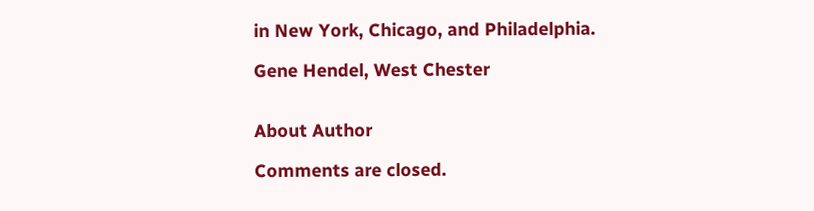in New York, Chicago, and Philadelphia.

Gene Hendel, West Chester


About Author

Comments are closed.